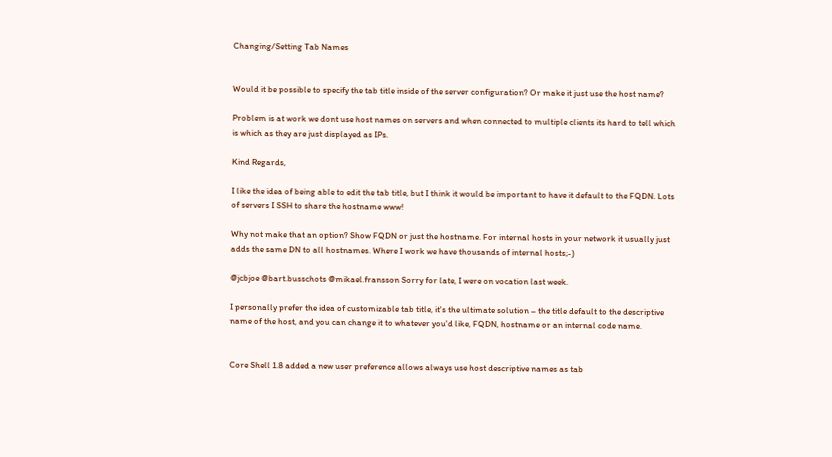Changing/Setting Tab Names


Would it be possible to specify the tab title inside of the server configuration? Or make it just use the host name?

Problem is at work we dont use host names on servers and when connected to multiple clients its hard to tell which is which as they are just displayed as IPs.

Kind Regards,

I like the idea of being able to edit the tab title, but I think it would be important to have it default to the FQDN. Lots of servers I SSH to share the hostname www!

Why not make that an option? Show FQDN or just the hostname. For internal hosts in your network it usually just adds the same DN to all hostnames. Where I work we have thousands of internal hosts;-)

@jcbjoe @bart.busschots @mikael.fransson Sorry for late, I were on vocation last week.

I personally prefer the idea of customizable tab title, it's the ultimate solution – the title default to the descriptive name of the host, and you can change it to whatever you'd like, FQDN, hostname or an internal code name.


Core Shell 1.8 added a new user preference allows always use host descriptive names as tab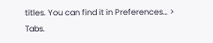titles. You can find it in Preferences… > Tabs.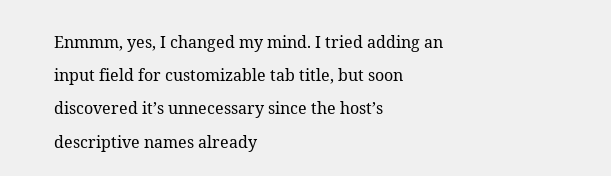Enmmm, yes, I changed my mind. I tried adding an input field for customizable tab title, but soon discovered it’s unnecessary since the host’s descriptive names already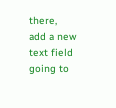there, add a new text field going to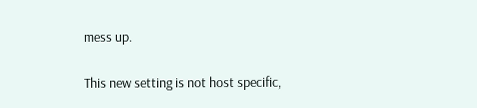mess up.

This new setting is not host specific,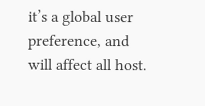it’s a global user preference, and will affect all host.